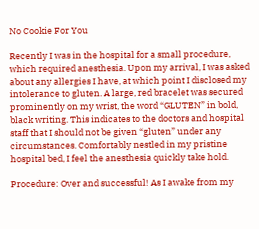No Cookie For You

Recently I was in the hospital for a small procedure, which required anesthesia. Upon my arrival, I was asked about any allergies I have, at which point I disclosed my intolerance to gluten. A large, red bracelet was secured prominently on my wrist, the word “GLUTEN” in bold, black writing. This indicates to the doctors and hospital staff that I should not be given “gluten” under any circumstances. Comfortably nestled in my pristine hospital bed, I feel the anesthesia quickly take hold.

Procedure: Over and successful! As I awake from my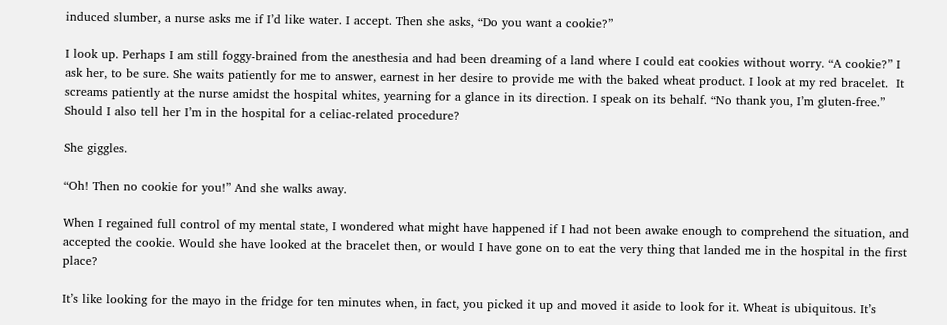induced slumber, a nurse asks me if I’d like water. I accept. Then she asks, “Do you want a cookie?”

I look up. Perhaps I am still foggy-brained from the anesthesia and had been dreaming of a land where I could eat cookies without worry. “A cookie?” I ask her, to be sure. She waits patiently for me to answer, earnest in her desire to provide me with the baked wheat product. I look at my red bracelet.  It screams patiently at the nurse amidst the hospital whites, yearning for a glance in its direction. I speak on its behalf. “No thank you, I’m gluten-free.” Should I also tell her I’m in the hospital for a celiac-related procedure?

She giggles.

“Oh! Then no cookie for you!” And she walks away.

When I regained full control of my mental state, I wondered what might have happened if I had not been awake enough to comprehend the situation, and accepted the cookie. Would she have looked at the bracelet then, or would I have gone on to eat the very thing that landed me in the hospital in the first place?

It’s like looking for the mayo in the fridge for ten minutes when, in fact, you picked it up and moved it aside to look for it. Wheat is ubiquitous. It’s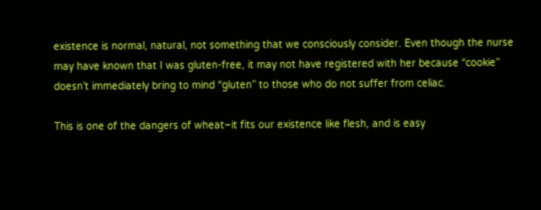existence is normal, natural, not something that we consciously consider. Even though the nurse may have known that I was gluten-free, it may not have registered with her because “cookie” doesn’t immediately bring to mind “gluten” to those who do not suffer from celiac.

This is one of the dangers of wheat–it fits our existence like flesh, and is easy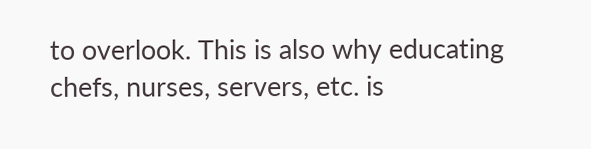to overlook. This is also why educating chefs, nurses, servers, etc. is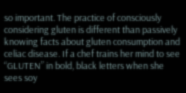so important. The practice of consciously considering gluten is different than passively knowing facts about gluten consumption and celiac disease. If a chef trains her mind to see “GLUTEN” in bold, black letters when she sees soy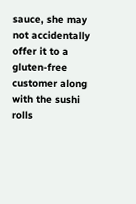sauce, she may not accidentally offer it to a gluten-free customer along with the sushi rolls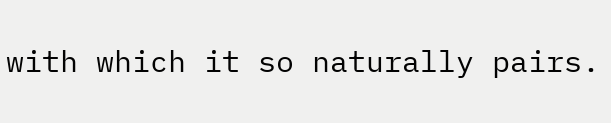with which it so naturally pairs.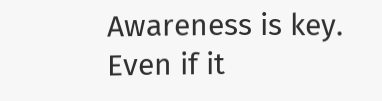Awareness is key. Even if it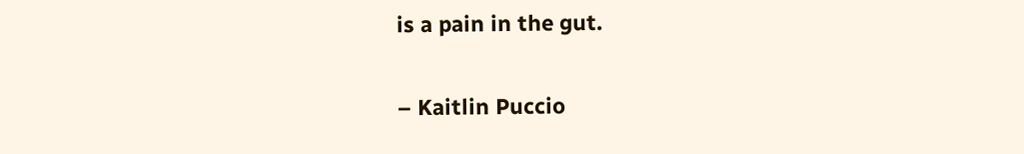is a pain in the gut.

– Kaitlin Puccio